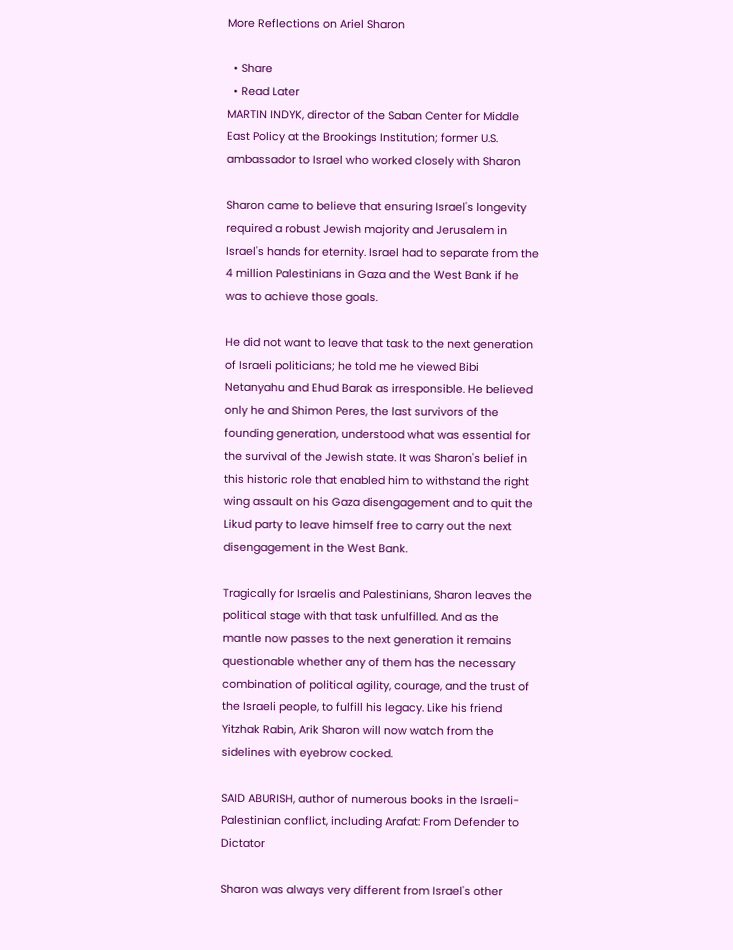More Reflections on Ariel Sharon

  • Share
  • Read Later
MARTIN INDYK, director of the Saban Center for Middle East Policy at the Brookings Institution; former U.S. ambassador to Israel who worked closely with Sharon

Sharon came to believe that ensuring Israel's longevity required a robust Jewish majority and Jerusalem in Israel's hands for eternity. Israel had to separate from the 4 million Palestinians in Gaza and the West Bank if he was to achieve those goals.

He did not want to leave that task to the next generation of Israeli politicians; he told me he viewed Bibi Netanyahu and Ehud Barak as irresponsible. He believed only he and Shimon Peres, the last survivors of the founding generation, understood what was essential for the survival of the Jewish state. It was Sharon's belief in this historic role that enabled him to withstand the right wing assault on his Gaza disengagement and to quit the Likud party to leave himself free to carry out the next disengagement in the West Bank.

Tragically for Israelis and Palestinians, Sharon leaves the political stage with that task unfulfilled. And as the mantle now passes to the next generation it remains questionable whether any of them has the necessary combination of political agility, courage, and the trust of the Israeli people, to fulfill his legacy. Like his friend Yitzhak Rabin, Arik Sharon will now watch from the sidelines with eyebrow cocked.

SAID ABURISH, author of numerous books in the Israeli-Palestinian conflict, including Arafat: From Defender to Dictator

Sharon was always very different from Israel's other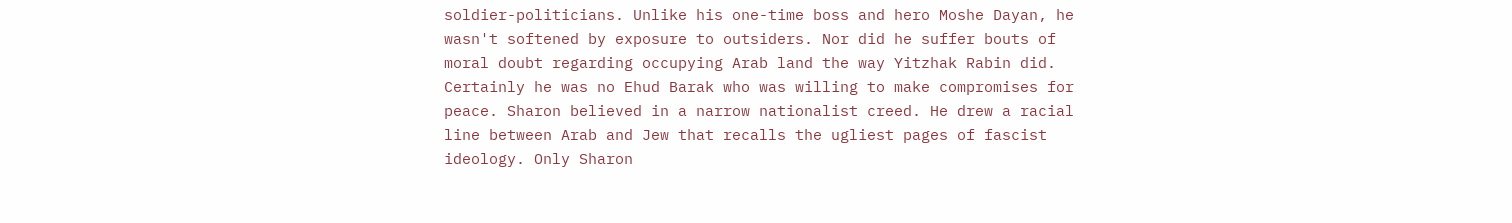soldier-politicians. Unlike his one-time boss and hero Moshe Dayan, he wasn't softened by exposure to outsiders. Nor did he suffer bouts of moral doubt regarding occupying Arab land the way Yitzhak Rabin did. Certainly he was no Ehud Barak who was willing to make compromises for peace. Sharon believed in a narrow nationalist creed. He drew a racial line between Arab and Jew that recalls the ugliest pages of fascist ideology. Only Sharon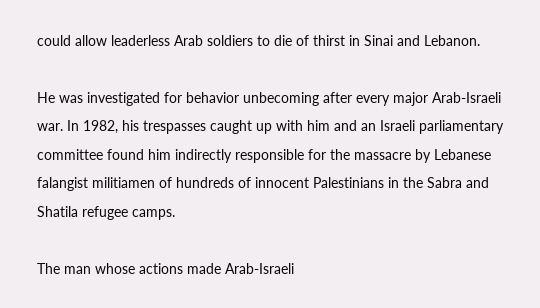could allow leaderless Arab soldiers to die of thirst in Sinai and Lebanon.

He was investigated for behavior unbecoming after every major Arab-Israeli war. In 1982, his trespasses caught up with him and an Israeli parliamentary committee found him indirectly responsible for the massacre by Lebanese falangist militiamen of hundreds of innocent Palestinians in the Sabra and Shatila refugee camps.

The man whose actions made Arab-Israeli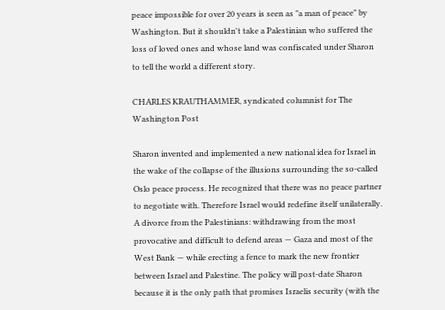peace impossible for over 20 years is seen as "a man of peace" by Washington. But it shouldn't take a Palestinian who suffered the loss of loved ones and whose land was confiscated under Sharon to tell the world a different story.

CHARLES KRAUTHAMMER, syndicated columnist for The Washington Post

Sharon invented and implemented a new national idea for Israel in the wake of the collapse of the illusions surrounding the so-called Oslo peace process. He recognized that there was no peace partner to negotiate with. Therefore Israel would redefine itself unilaterally. A divorce from the Palestinians: withdrawing from the most provocative and difficult to defend areas — Gaza and most of the West Bank — while erecting a fence to mark the new frontier between Israel and Palestine. The policy will post-date Sharon because it is the only path that promises Israelis security (with the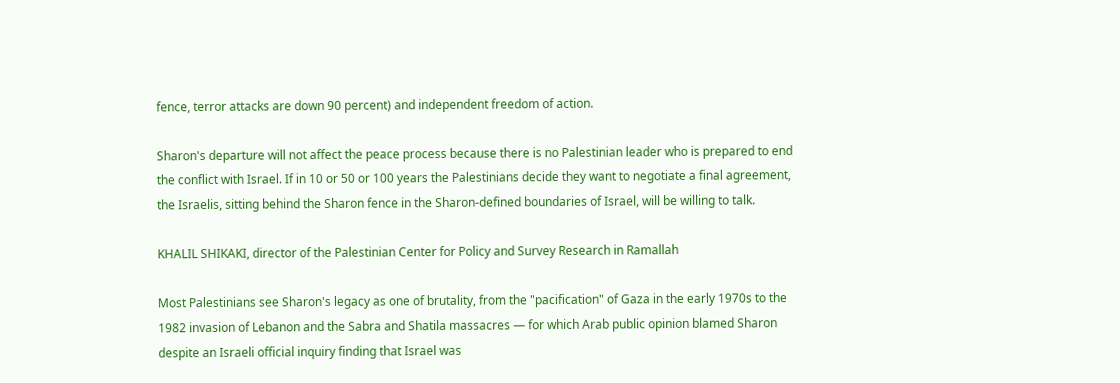fence, terror attacks are down 90 percent) and independent freedom of action.

Sharon's departure will not affect the peace process because there is no Palestinian leader who is prepared to end the conflict with Israel. If in 10 or 50 or 100 years the Palestinians decide they want to negotiate a final agreement, the Israelis, sitting behind the Sharon fence in the Sharon-defined boundaries of Israel, will be willing to talk.

KHALIL SHIKAKI, director of the Palestinian Center for Policy and Survey Research in Ramallah

Most Palestinians see Sharon's legacy as one of brutality, from the "pacification" of Gaza in the early 1970s to the 1982 invasion of Lebanon and the Sabra and Shatila massacres — for which Arab public opinion blamed Sharon despite an Israeli official inquiry finding that Israel was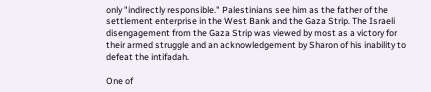only "indirectly responsible." Palestinians see him as the father of the settlement enterprise in the West Bank and the Gaza Strip. The Israeli disengagement from the Gaza Strip was viewed by most as a victory for their armed struggle and an acknowledgement by Sharon of his inability to defeat the intifadah.

One of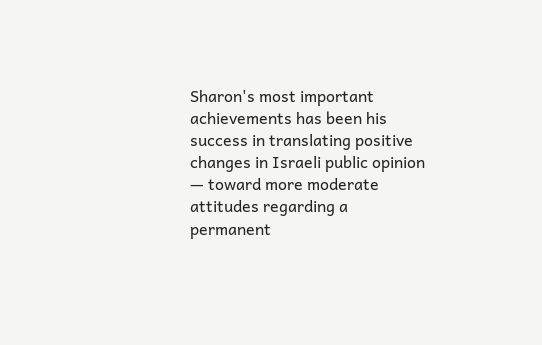Sharon's most important achievements has been his success in translating positive changes in Israeli public opinion — toward more moderate attitudes regarding a permanent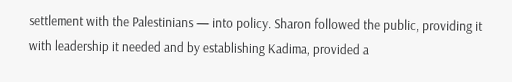settlement with the Palestinians — into policy. Sharon followed the public, providing it with leadership it needed and by establishing Kadima, provided a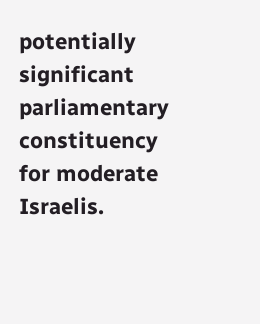potentially significant parliamentary constituency for moderate Israelis.